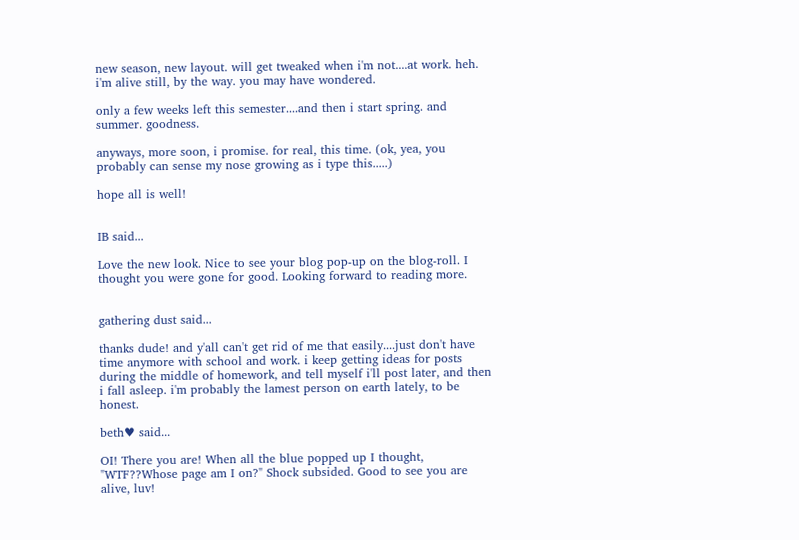new season, new layout. will get tweaked when i'm not....at work. heh.
i'm alive still, by the way. you may have wondered.

only a few weeks left this semester....and then i start spring. and summer. goodness.

anyways, more soon, i promise. for real, this time. (ok, yea, you probably can sense my nose growing as i type this.....)

hope all is well!


IB said...

Love the new look. Nice to see your blog pop-up on the blog-roll. I thought you were gone for good. Looking forward to reading more.


gathering dust said...

thanks dude! and y'all can't get rid of me that easily....just don't have time anymore with school and work. i keep getting ideas for posts during the middle of homework, and tell myself i'll post later, and then i fall asleep. i'm probably the lamest person on earth lately, to be honest.

beth♥ said...

OI! There you are! When all the blue popped up I thought, "WTF??Whose page am I on?" Shock subsided. Good to see you are alive, luv!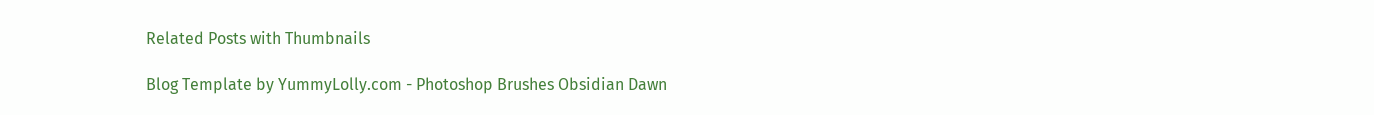Related Posts with Thumbnails

Blog Template by YummyLolly.com - Photoshop Brushes Obsidian Dawn